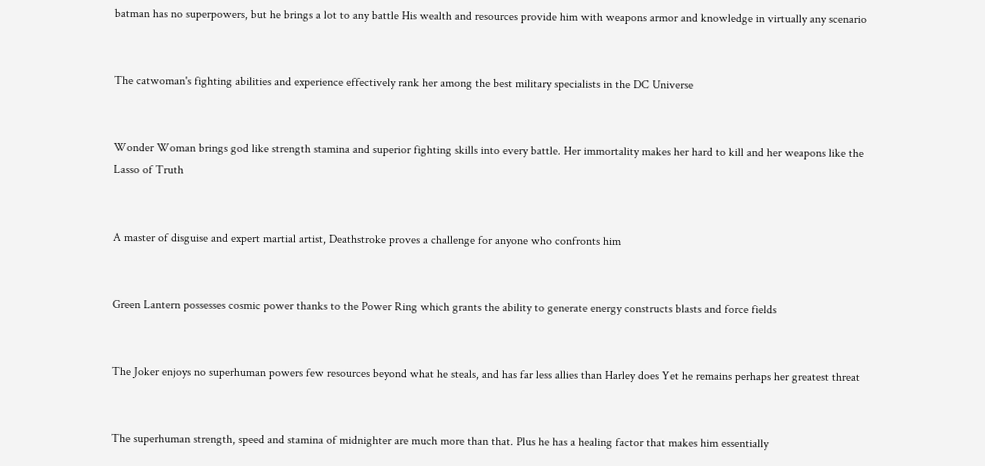batman has no superpowers, but he brings a lot to any battle His wealth and resources provide him with weapons armor and knowledge in virtually any scenario


The catwoman's fighting abilities and experience effectively rank her among the best military specialists in the DC Universe


Wonder Woman brings god like strength stamina and superior fighting skills into every battle. Her immortality makes her hard to kill and her weapons like the Lasso of Truth


A master of disguise and expert martial artist, Deathstroke proves a challenge for anyone who confronts him


Green Lantern possesses cosmic power thanks to the Power Ring which grants the ability to generate energy constructs blasts and force fields


The Joker enjoys no superhuman powers few resources beyond what he steals, and has far less allies than Harley does Yet he remains perhaps her greatest threat


The superhuman strength, speed and stamina of midnighter are much more than that. Plus he has a healing factor that makes him essentially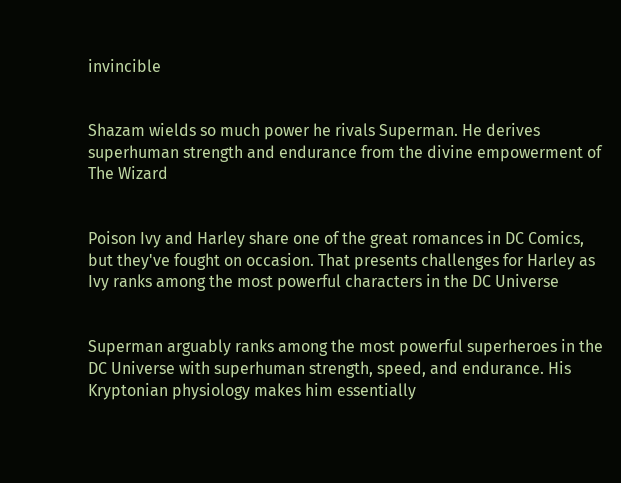invincible


Shazam wields so much power he rivals Superman. He derives superhuman strength and endurance from the divine empowerment of The Wizard


Poison Ivy and Harley share one of the great romances in DC Comics, but they've fought on occasion. That presents challenges for Harley as Ivy ranks among the most powerful characters in the DC Universe


Superman arguably ranks among the most powerful superheroes in the DC Universe with superhuman strength, speed, and endurance. His Kryptonian physiology makes him essentially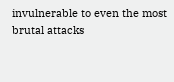invulnerable to even the most brutal attacks